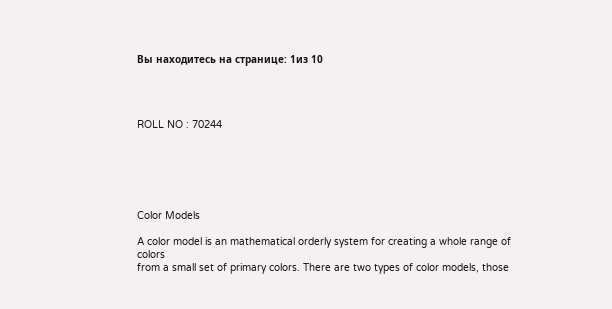Вы находитесь на странице: 1из 10




ROLL NO : 70244






Color Models

A color model is an mathematical orderly system for creating a whole range of colors
from a small set of primary colors. There are two types of color models, those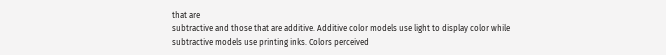that are
subtractive and those that are additive. Additive color models use light to display color while
subtractive models use printing inks. Colors perceived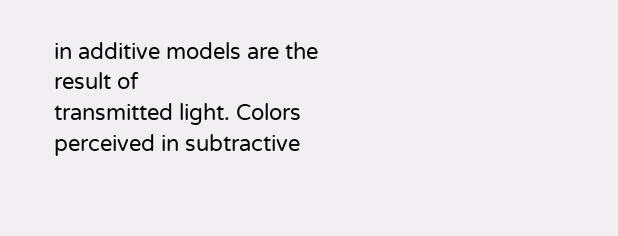in additive models are the result of
transmitted light. Colors perceived in subtractive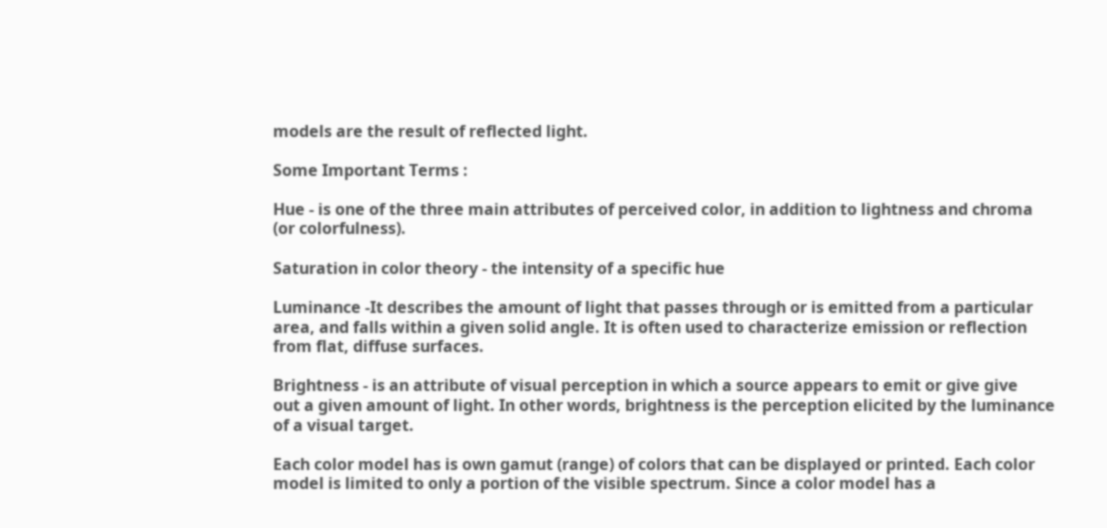models are the result of reflected light.

Some Important Terms :

Hue - is one of the three main attributes of perceived color, in addition to lightness and chroma
(or colorfulness).

Saturation in color theory - the intensity of a specific hue

Luminance -It describes the amount of light that passes through or is emitted from a particular
area, and falls within a given solid angle. It is often used to characterize emission or reflection
from flat, diffuse surfaces.

Brightness - is an attribute of visual perception in which a source appears to emit or give give
out a given amount of light. In other words, brightness is the perception elicited by the luminance
of a visual target.

Each color model has is own gamut (range) of colors that can be displayed or printed. Each color
model is limited to only a portion of the visible spectrum. Since a color model has a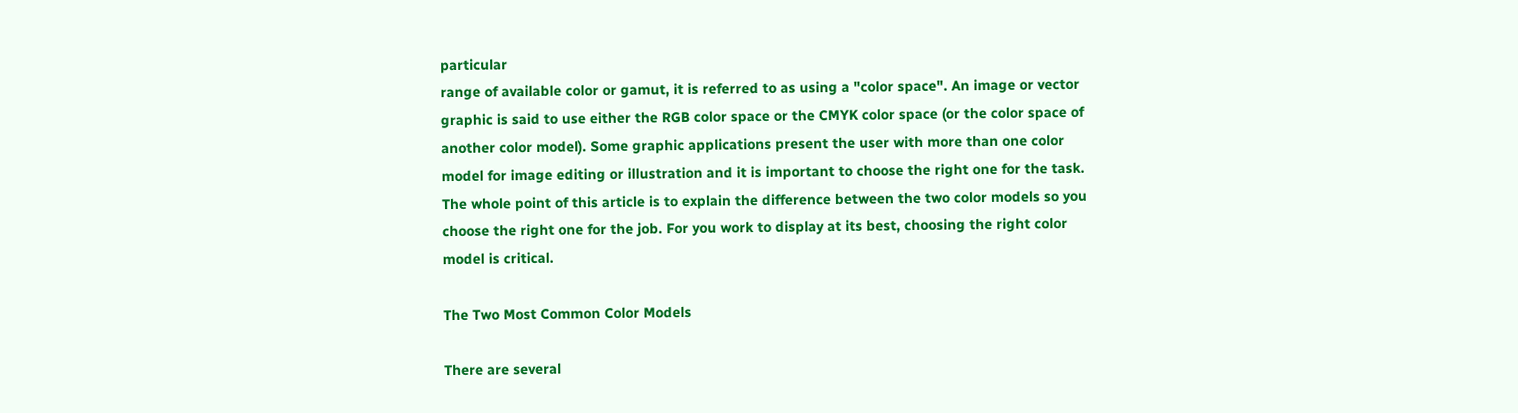particular
range of available color or gamut, it is referred to as using a "color space". An image or vector
graphic is said to use either the RGB color space or the CMYK color space (or the color space of
another color model). Some graphic applications present the user with more than one color
model for image editing or illustration and it is important to choose the right one for the task.
The whole point of this article is to explain the difference between the two color models so you
choose the right one for the job. For you work to display at its best, choosing the right color
model is critical.

The Two Most Common Color Models

There are several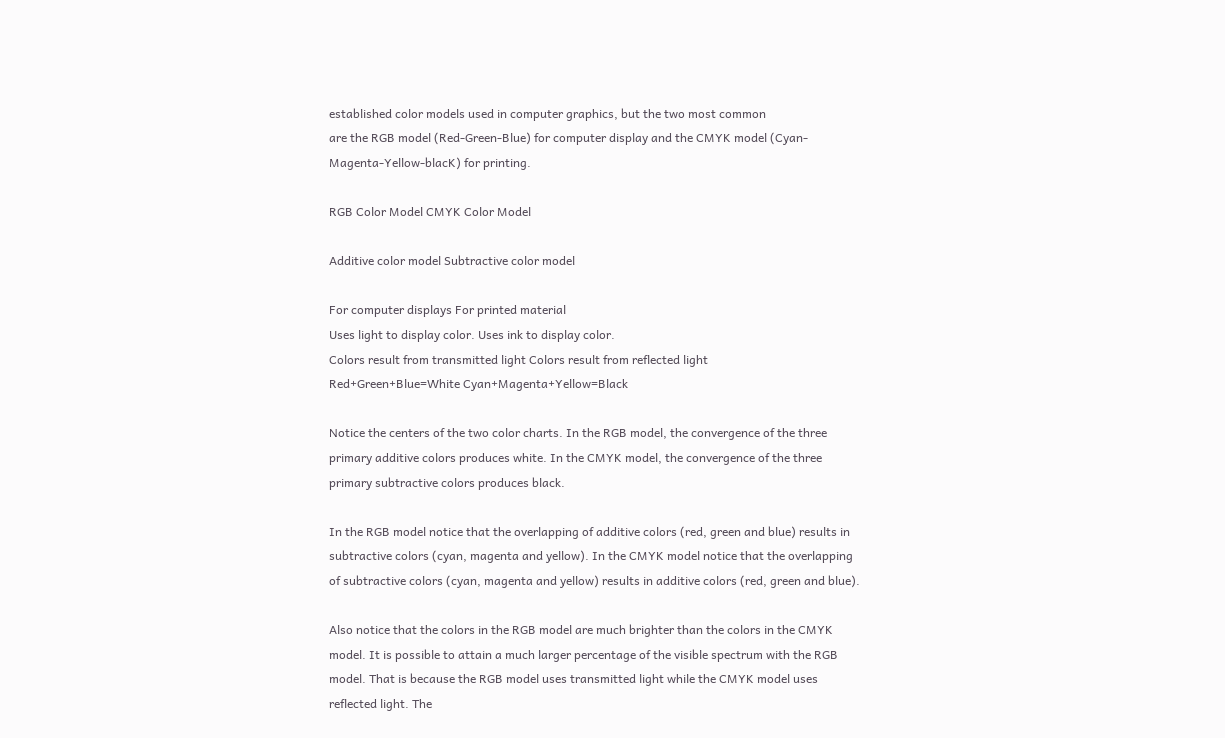established color models used in computer graphics, but the two most common
are the RGB model (Red-Green-Blue) for computer display and the CMYK model (Cyan-
Magenta-Yellow-blacK) for printing.

RGB Color Model CMYK Color Model

Additive color model Subtractive color model

For computer displays For printed material
Uses light to display color. Uses ink to display color.
Colors result from transmitted light Colors result from reflected light
Red+Green+Blue=White Cyan+Magenta+Yellow=Black

Notice the centers of the two color charts. In the RGB model, the convergence of the three
primary additive colors produces white. In the CMYK model, the convergence of the three
primary subtractive colors produces black.

In the RGB model notice that the overlapping of additive colors (red, green and blue) results in
subtractive colors (cyan, magenta and yellow). In the CMYK model notice that the overlapping
of subtractive colors (cyan, magenta and yellow) results in additive colors (red, green and blue).

Also notice that the colors in the RGB model are much brighter than the colors in the CMYK
model. It is possible to attain a much larger percentage of the visible spectrum with the RGB
model. That is because the RGB model uses transmitted light while the CMYK model uses
reflected light. The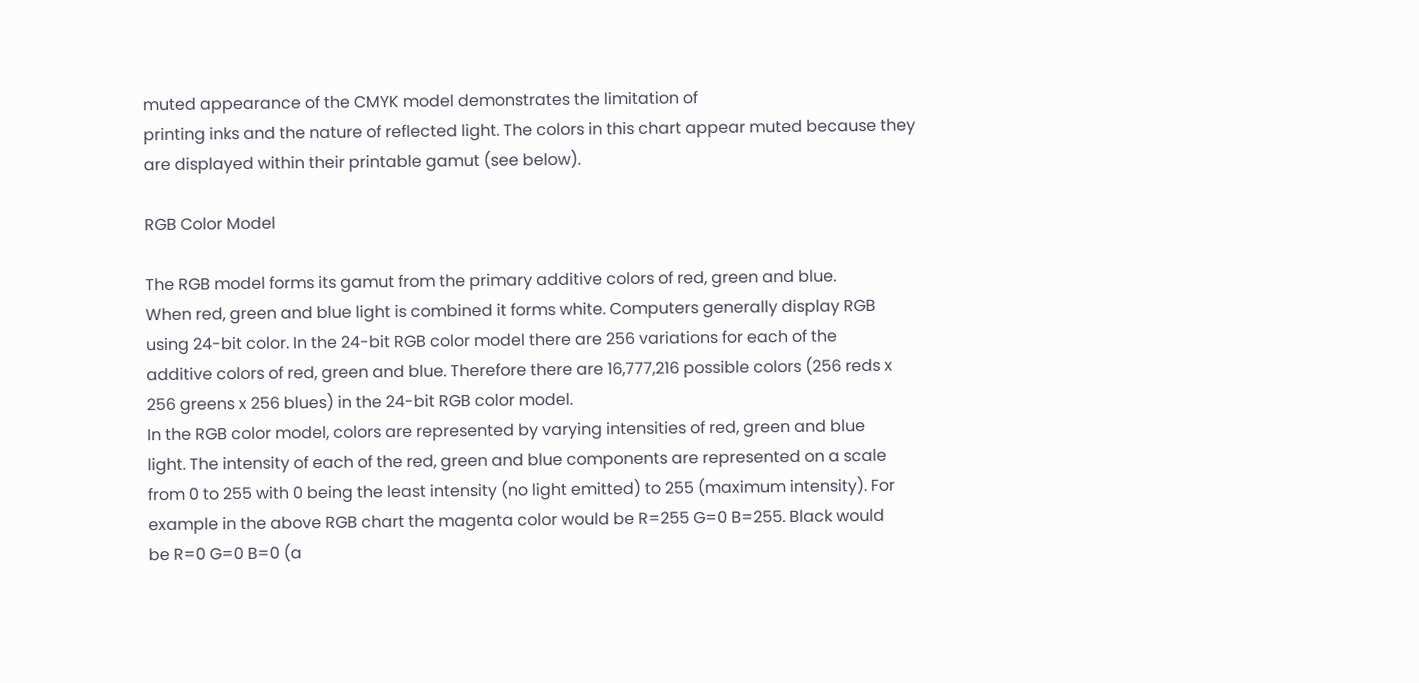muted appearance of the CMYK model demonstrates the limitation of
printing inks and the nature of reflected light. The colors in this chart appear muted because they
are displayed within their printable gamut (see below).

RGB Color Model

The RGB model forms its gamut from the primary additive colors of red, green and blue.
When red, green and blue light is combined it forms white. Computers generally display RGB
using 24-bit color. In the 24-bit RGB color model there are 256 variations for each of the
additive colors of red, green and blue. Therefore there are 16,777,216 possible colors (256 reds x
256 greens x 256 blues) in the 24-bit RGB color model.
In the RGB color model, colors are represented by varying intensities of red, green and blue
light. The intensity of each of the red, green and blue components are represented on a scale
from 0 to 255 with 0 being the least intensity (no light emitted) to 255 (maximum intensity). For
example in the above RGB chart the magenta color would be R=255 G=0 B=255. Black would
be R=0 G=0 B=0 (a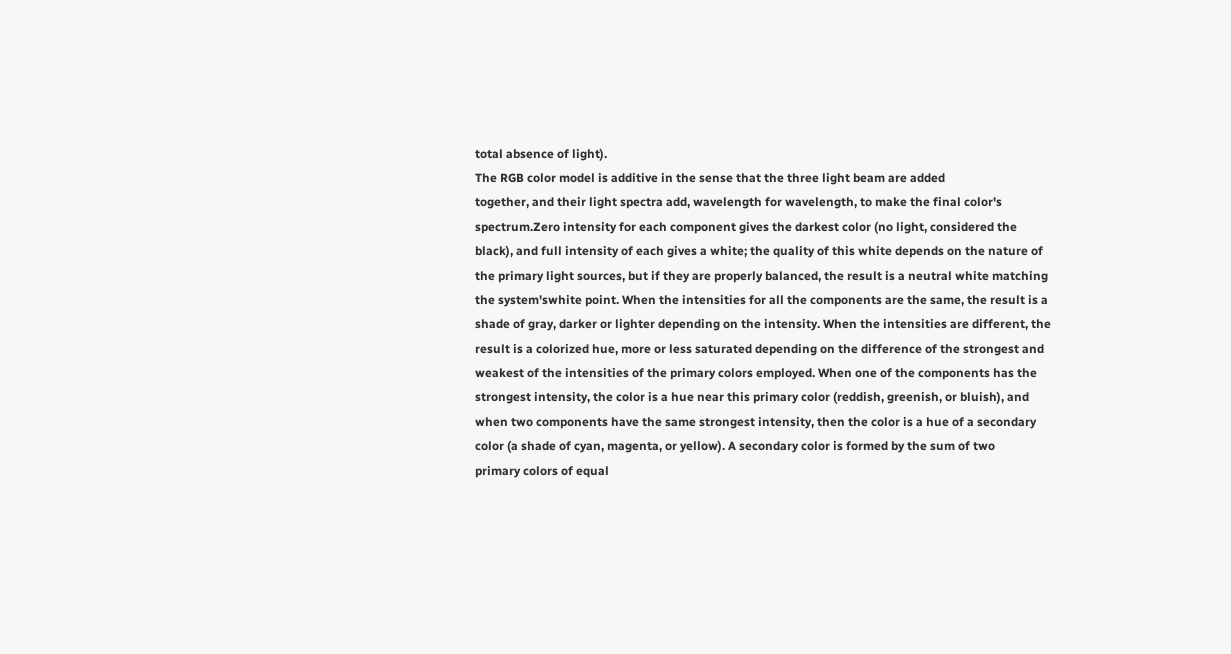total absence of light).
The RGB color model is additive in the sense that the three light beam are added
together, and their light spectra add, wavelength for wavelength, to make the final color's
spectrum.Zero intensity for each component gives the darkest color (no light, considered the
black), and full intensity of each gives a white; the quality of this white depends on the nature of
the primary light sources, but if they are properly balanced, the result is a neutral white matching
the system'swhite point. When the intensities for all the components are the same, the result is a
shade of gray, darker or lighter depending on the intensity. When the intensities are different, the
result is a colorized hue, more or less saturated depending on the difference of the strongest and
weakest of the intensities of the primary colors employed. When one of the components has the
strongest intensity, the color is a hue near this primary color (reddish, greenish, or bluish), and
when two components have the same strongest intensity, then the color is a hue of a secondary
color (a shade of cyan, magenta, or yellow). A secondary color is formed by the sum of two
primary colors of equal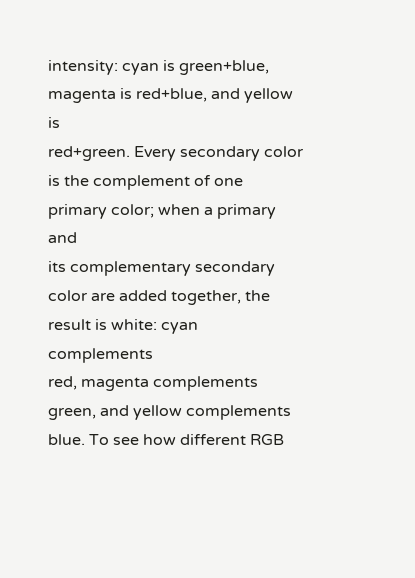intensity: cyan is green+blue, magenta is red+blue, and yellow is
red+green. Every secondary color is the complement of one primary color; when a primary and
its complementary secondary color are added together, the result is white: cyan complements
red, magenta complements green, and yellow complements blue. To see how different RGB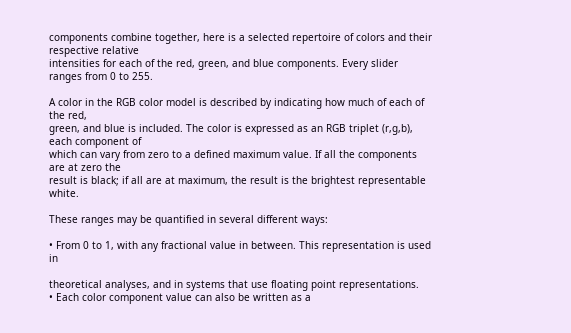components combine together, here is a selected repertoire of colors and their respective relative
intensities for each of the red, green, and blue components. Every slider ranges from 0 to 255.

A color in the RGB color model is described by indicating how much of each of the red,
green, and blue is included. The color is expressed as an RGB triplet (r,g,b), each component of
which can vary from zero to a defined maximum value. If all the components are at zero the
result is black; if all are at maximum, the result is the brightest representable white.

These ranges may be quantified in several different ways:

• From 0 to 1, with any fractional value in between. This representation is used in

theoretical analyses, and in systems that use floating point representations.
• Each color component value can also be written as a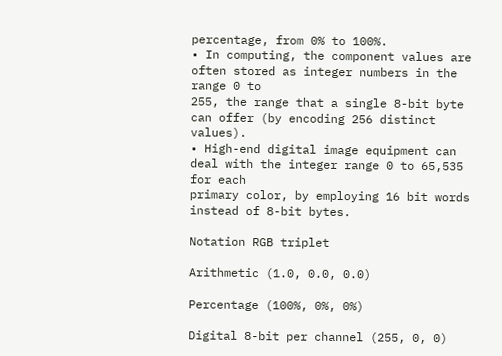percentage, from 0% to 100%.
• In computing, the component values are often stored as integer numbers in the range 0 to
255, the range that a single 8-bit byte can offer (by encoding 256 distinct values).
• High-end digital image equipment can deal with the integer range 0 to 65,535 for each
primary color, by employing 16 bit words instead of 8-bit bytes.

Notation RGB triplet

Arithmetic (1.0, 0.0, 0.0)

Percentage (100%, 0%, 0%)

Digital 8-bit per channel (255, 0, 0)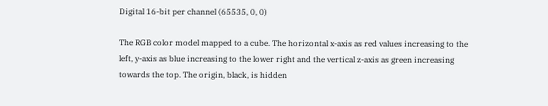Digital 16-bit per channel (65535, 0, 0)

The RGB color model mapped to a cube. The horizontal x-axis as red values increasing to the
left, y-axis as blue increasing to the lower right and the vertical z-axis as green increasing
towards the top. The origin, black, is hidden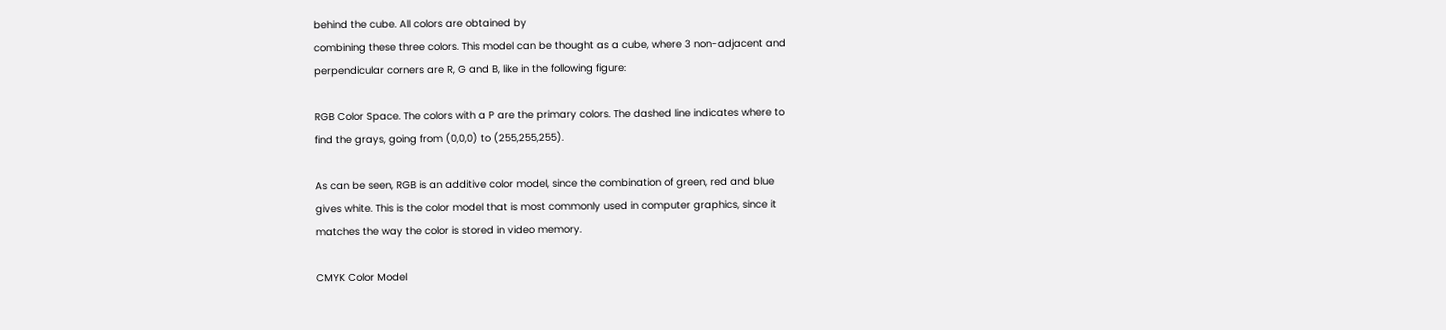behind the cube. All colors are obtained by
combining these three colors. This model can be thought as a cube, where 3 non-adjacent and
perpendicular corners are R, G and B, like in the following figure:

RGB Color Space. The colors with a P are the primary colors. The dashed line indicates where to
find the grays, going from (0,0,0) to (255,255,255).

As can be seen, RGB is an additive color model, since the combination of green, red and blue
gives white. This is the color model that is most commonly used in computer graphics, since it
matches the way the color is stored in video memory.

CMYK Color Model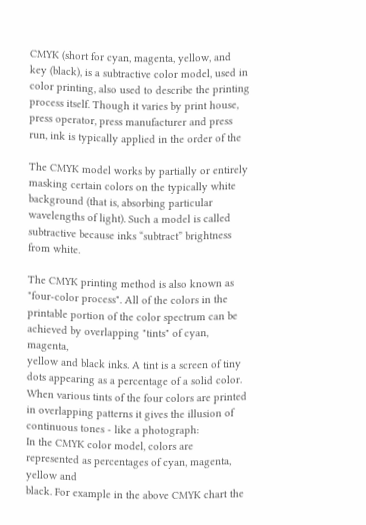CMYK (short for cyan, magenta, yellow, and key (black), is a subtractive color model, used in
color printing, also used to describe the printing process itself. Though it varies by print house,
press operator, press manufacturer and press run, ink is typically applied in the order of the

The CMYK model works by partially or entirely masking certain colors on the typically white
background (that is, absorbing particular wavelengths of light). Such a model is called
subtractive because inks “subtract” brightness from white.

The CMYK printing method is also known as "four-color process". All of the colors in the
printable portion of the color spectrum can be achieved by overlapping "tints" of cyan, magenta,
yellow and black inks. A tint is a screen of tiny dots appearing as a percentage of a solid color.
When various tints of the four colors are printed in overlapping patterns it gives the illusion of
continuous tones - like a photograph:
In the CMYK color model, colors are represented as percentages of cyan, magenta, yellow and
black. For example in the above CMYK chart the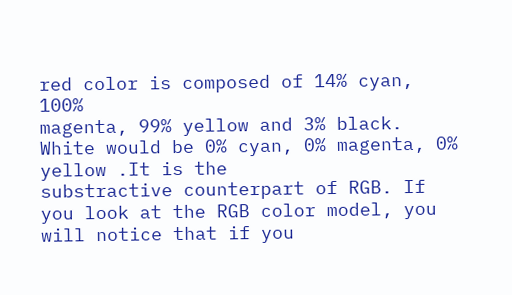red color is composed of 14% cyan, 100%
magenta, 99% yellow and 3% black. White would be 0% cyan, 0% magenta, 0% yellow .It is the
substractive counterpart of RGB. If you look at the RGB color model, you will notice that if you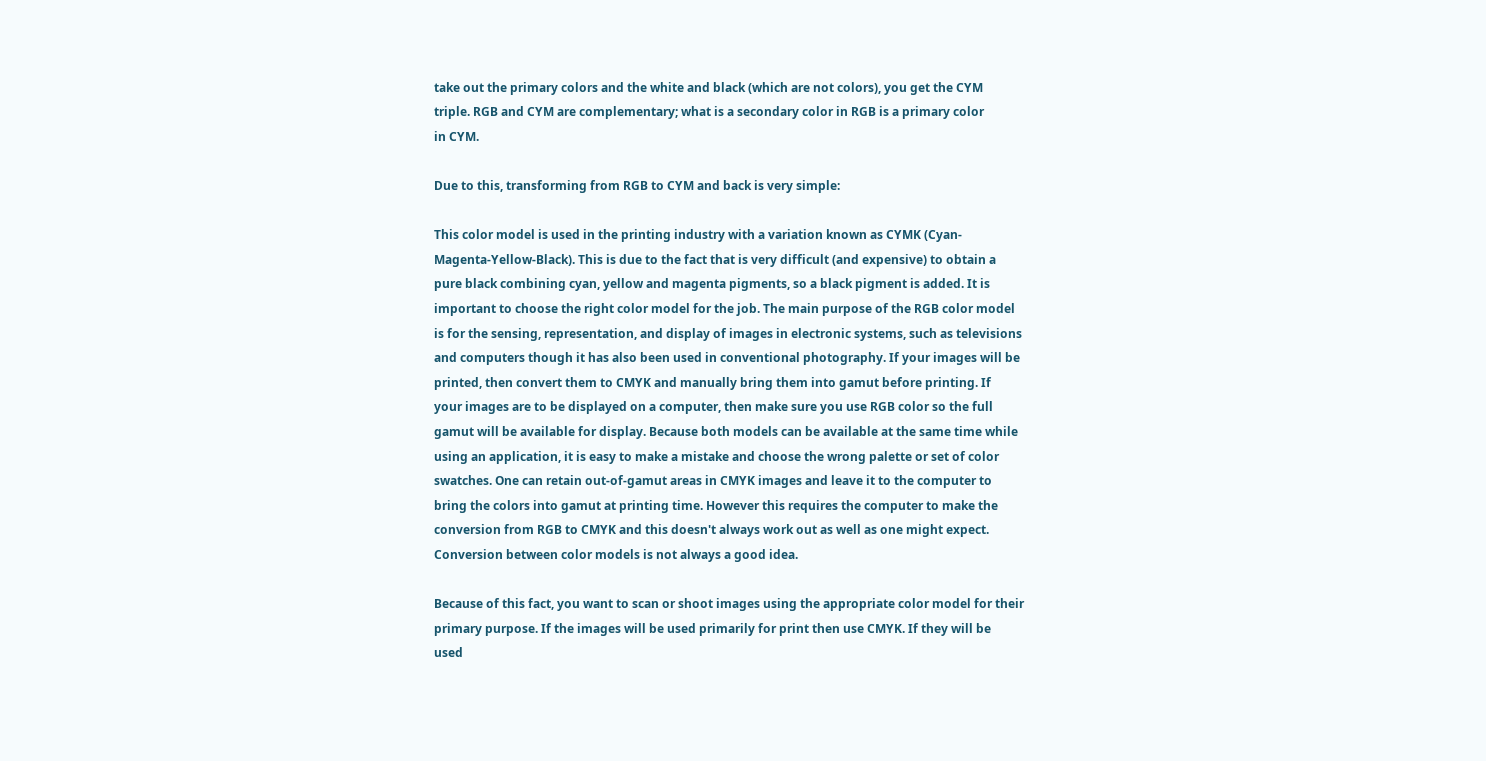take out the primary colors and the white and black (which are not colors), you get the CYM
triple. RGB and CYM are complementary; what is a secondary color in RGB is a primary color
in CYM.

Due to this, transforming from RGB to CYM and back is very simple:

This color model is used in the printing industry with a variation known as CYMK (Cyan-
Magenta-Yellow-Black). This is due to the fact that is very difficult (and expensive) to obtain a
pure black combining cyan, yellow and magenta pigments, so a black pigment is added. It is
important to choose the right color model for the job. The main purpose of the RGB color model
is for the sensing, representation, and display of images in electronic systems, such as televisions
and computers though it has also been used in conventional photography. If your images will be
printed, then convert them to CMYK and manually bring them into gamut before printing. If
your images are to be displayed on a computer, then make sure you use RGB color so the full
gamut will be available for display. Because both models can be available at the same time while
using an application, it is easy to make a mistake and choose the wrong palette or set of color
swatches. One can retain out-of-gamut areas in CMYK images and leave it to the computer to
bring the colors into gamut at printing time. However this requires the computer to make the
conversion from RGB to CMYK and this doesn't always work out as well as one might expect.
Conversion between color models is not always a good idea.

Because of this fact, you want to scan or shoot images using the appropriate color model for their
primary purpose. If the images will be used primarily for print then use CMYK. If they will be
used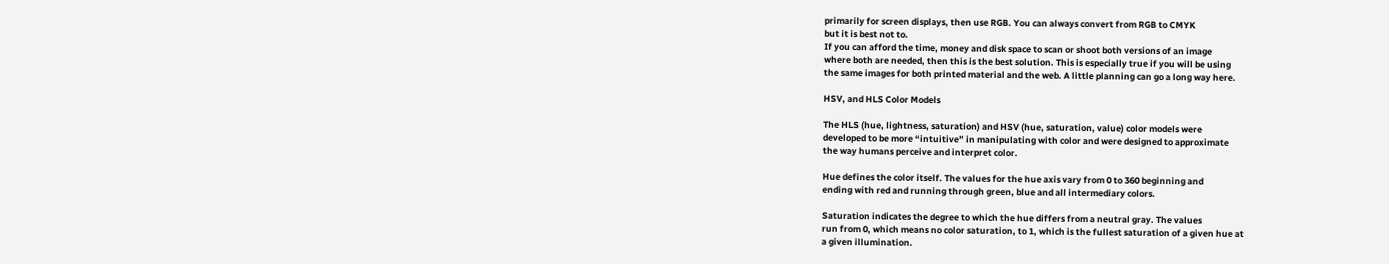primarily for screen displays, then use RGB. You can always convert from RGB to CMYK
but it is best not to.
If you can afford the time, money and disk space to scan or shoot both versions of an image
where both are needed, then this is the best solution. This is especially true if you will be using
the same images for both printed material and the web. A little planning can go a long way here.

HSV, and HLS Color Models

The HLS (hue, lightness, saturation) and HSV (hue, saturation, value) color models were
developed to be more “intuitive” in manipulating with color and were designed to approximate
the way humans perceive and interpret color.

Hue defines the color itself. The values for the hue axis vary from 0 to 360 beginning and
ending with red and running through green, blue and all intermediary colors.

Saturation indicates the degree to which the hue differs from a neutral gray. The values
run from 0, which means no color saturation, to 1, which is the fullest saturation of a given hue at
a given illumination.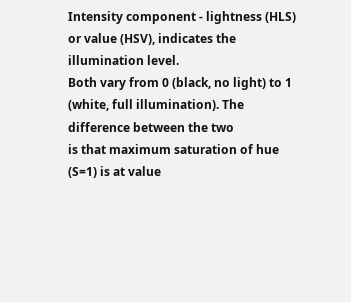Intensity component - lightness (HLS) or value (HSV), indicates the illumination level.
Both vary from 0 (black, no light) to 1 (white, full illumination). The difference between the two
is that maximum saturation of hue (S=1) is at value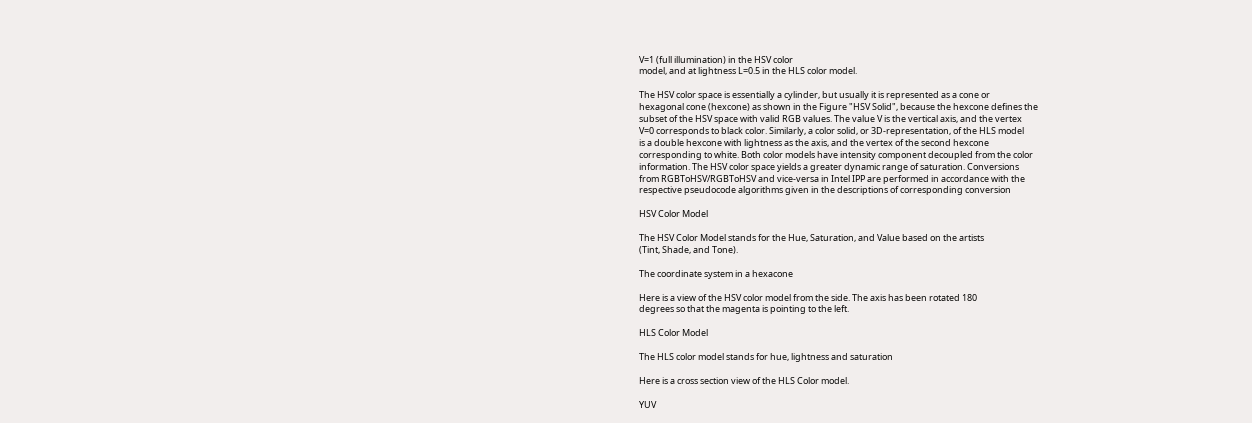V=1 (full illumination) in the HSV color
model, and at lightness L=0.5 in the HLS color model.

The HSV color space is essentially a cylinder, but usually it is represented as a cone or
hexagonal cone (hexcone) as shown in the Figure "HSV Solid", because the hexcone defines the
subset of the HSV space with valid RGB values. The value V is the vertical axis, and the vertex
V=0 corresponds to black color. Similarly, a color solid, or 3D-representation, of the HLS model
is a double hexcone with lightness as the axis, and the vertex of the second hexcone
corresponding to white. Both color models have intensity component decoupled from the color
information. The HSV color space yields a greater dynamic range of saturation. Conversions
from RGBToHSV/RGBToHSV and vice-versa in Intel IPP are performed in accordance with the
respective pseudocode algorithms given in the descriptions of corresponding conversion

HSV Color Model

The HSV Color Model stands for the Hue, Saturation, and Value based on the artists
(Tint, Shade, and Tone).

The coordinate system in a hexacone

Here is a view of the HSV color model from the side. The axis has been rotated 180
degrees so that the magenta is pointing to the left.

HLS Color Model

The HLS color model stands for hue, lightness and saturation

Here is a cross section view of the HLS Color model.

YUV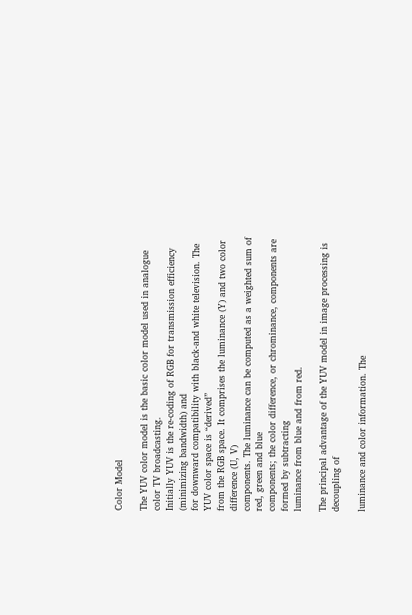Color Model

The YUV color model is the basic color model used in analogue color TV broadcasting.
Initially YUV is the re-coding of RGB for transmission efficiency (minimizing bandwidth) and
for downward compatibility with black-and white television. The YUV color space is “derived”
from the RGB space. It comprises the luminance (Y) and two color difference (U, V)
components. The luminance can be computed as a weighted sum of red, green and blue
components; the color difference, or chrominance, components are formed by subtracting
luminance from blue and from red.

The principal advantage of the YUV model in image processing is decoupling of

luminance and color information. The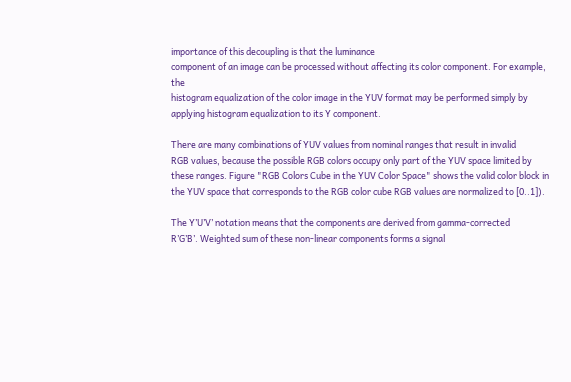importance of this decoupling is that the luminance
component of an image can be processed without affecting its color component. For example, the
histogram equalization of the color image in the YUV format may be performed simply by
applying histogram equalization to its Y component.

There are many combinations of YUV values from nominal ranges that result in invalid
RGB values, because the possible RGB colors occupy only part of the YUV space limited by
these ranges. Figure "RGB Colors Cube in the YUV Color Space" shows the valid color block in
the YUV space that corresponds to the RGB color cube RGB values are normalized to [0..1]).

The Y’U’V’ notation means that the components are derived from gamma-corrected
R’G’B’. Weighted sum of these non-linear components forms a signal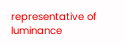representative of
luminance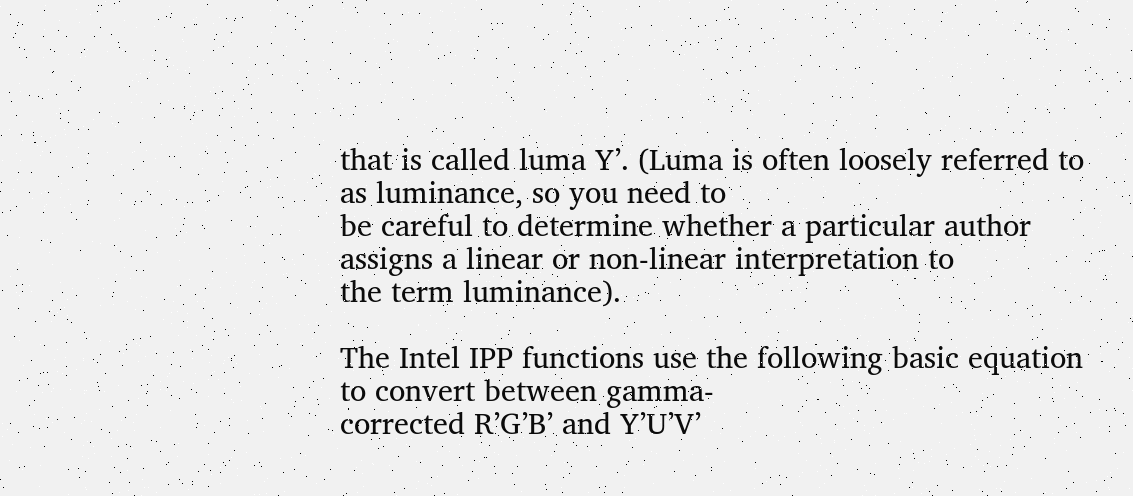that is called luma Y’. (Luma is often loosely referred to as luminance, so you need to
be careful to determine whether a particular author assigns a linear or non-linear interpretation to
the term luminance).

The Intel IPP functions use the following basic equation to convert between gamma-
corrected R’G’B’ and Y’U’V’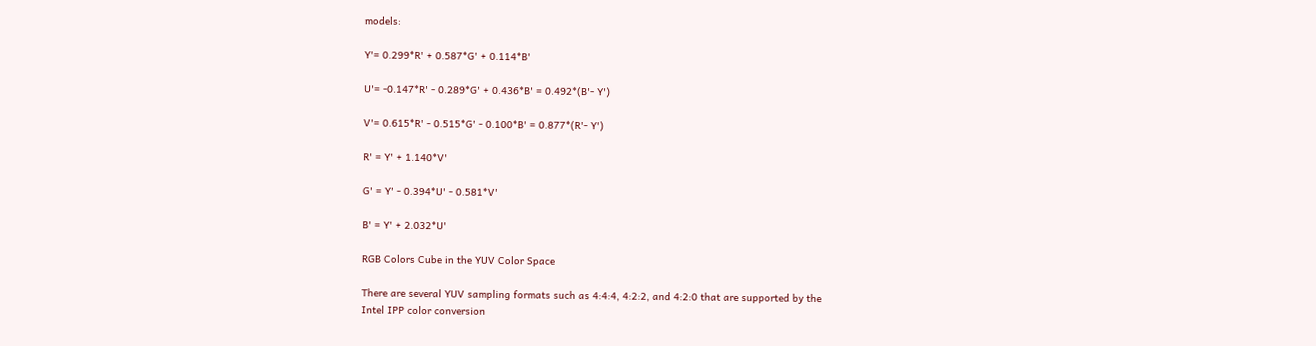models:

Y'= 0.299*R' + 0.587*G' + 0.114*B'

U'= -0.147*R' - 0.289*G' + 0.436*B' = 0.492*(B'- Y')

V'= 0.615*R' - 0.515*G' - 0.100*B' = 0.877*(R'- Y')

R' = Y' + 1.140*V'

G' = Y' - 0.394*U' - 0.581*V'

B' = Y' + 2.032*U'

RGB Colors Cube in the YUV Color Space

There are several YUV sampling formats such as 4:4:4, 4:2:2, and 4:2:0 that are supported by the
Intel IPP color conversion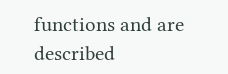functions and are described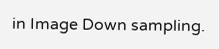in Image Down sampling.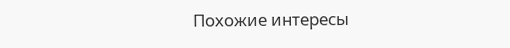Похожие интересы